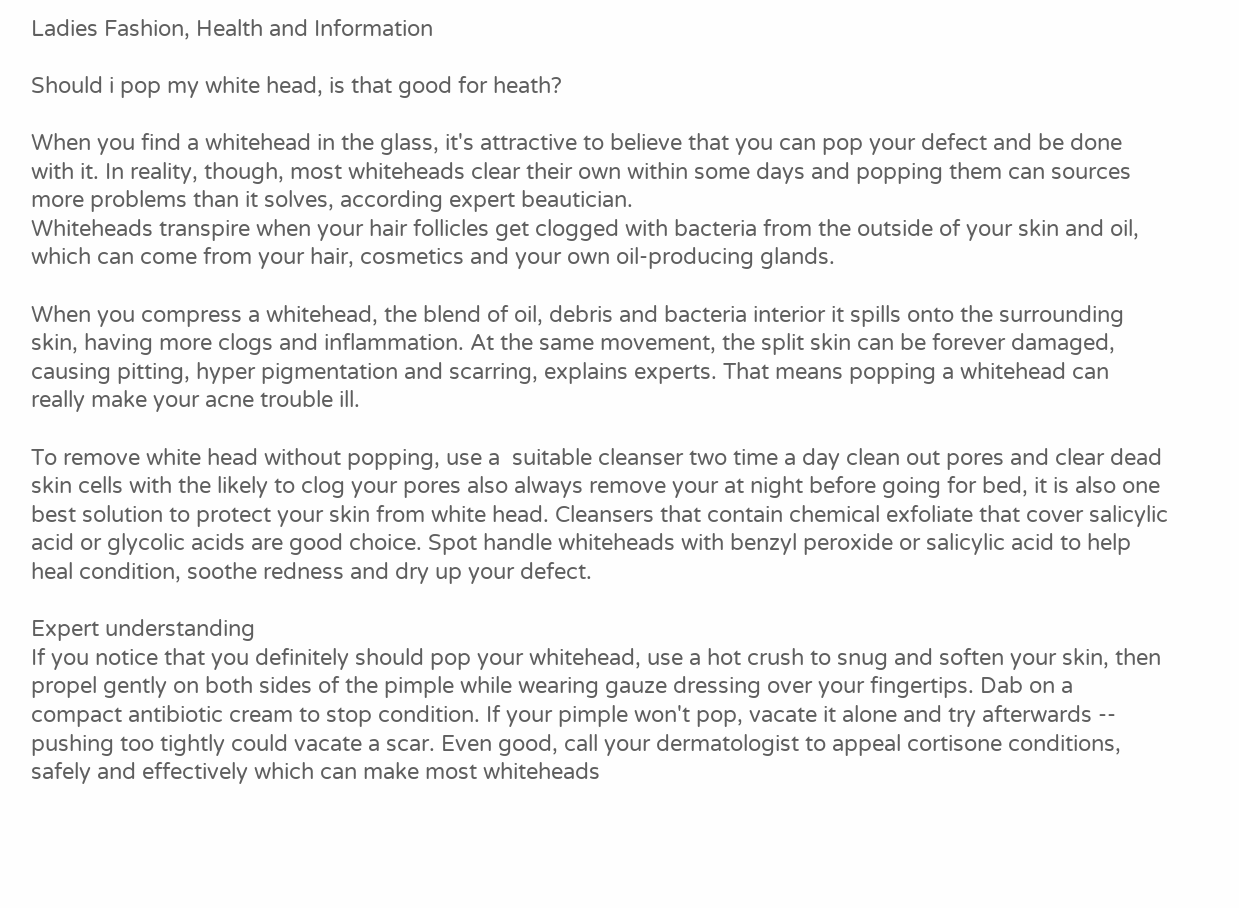Ladies Fashion, Health and Information

Should i pop my white head, is that good for heath?

When you find a whitehead in the glass, it's attractive to believe that you can pop your defect and be done with it. In reality, though, most whiteheads clear their own within some days and popping them can sources more problems than it solves, according expert beautician.
Whiteheads transpire when your hair follicles get clogged with bacteria from the outside of your skin and oil, which can come from your hair, cosmetics and your own oil-producing glands.

When you compress a whitehead, the blend of oil, debris and bacteria interior it spills onto the surrounding skin, having more clogs and inflammation. At the same movement, the split skin can be forever damaged, causing pitting, hyper pigmentation and scarring, explains experts. That means popping a whitehead can really make your acne trouble ill.

To remove white head without popping, use a  suitable cleanser two time a day clean out pores and clear dead skin cells with the likely to clog your pores also always remove your at night before going for bed, it is also one best solution to protect your skin from white head. Cleansers that contain chemical exfoliate that cover salicylic acid or glycolic acids are good choice. Spot handle whiteheads with benzyl peroxide or salicylic acid to help heal condition, soothe redness and dry up your defect.

Expert understanding
If you notice that you definitely should pop your whitehead, use a hot crush to snug and soften your skin, then propel gently on both sides of the pimple while wearing gauze dressing over your fingertips. Dab on a compact antibiotic cream to stop condition. If your pimple won't pop, vacate it alone and try afterwards -- pushing too tightly could vacate a scar. Even good, call your dermatologist to appeal cortisone conditions, safely and effectively which can make most whiteheads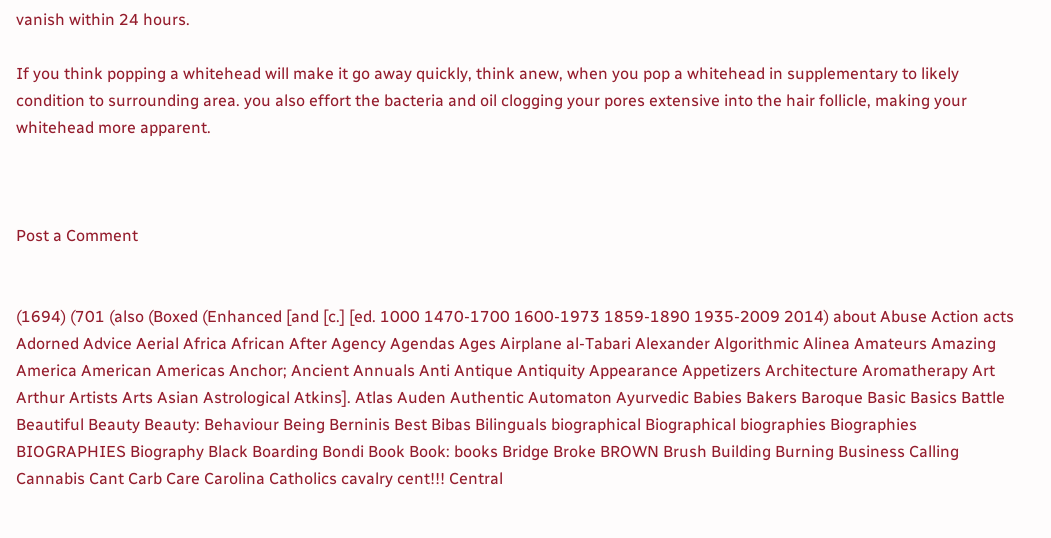vanish within 24 hours.

If you think popping a whitehead will make it go away quickly, think anew, when you pop a whitehead in supplementary to likely condition to surrounding area. you also effort the bacteria and oil clogging your pores extensive into the hair follicle, making your whitehead more apparent.



Post a Comment


(1694) (701 (also (Boxed (Enhanced [and [c.] [ed. 1000 1470-1700 1600-1973 1859-1890 1935-2009 2014) about Abuse Action acts Adorned Advice Aerial Africa African After Agency Agendas Ages Airplane al-Tabari Alexander Algorithmic Alinea Amateurs Amazing America American Americas Anchor; Ancient Annuals Anti Antique Antiquity Appearance Appetizers Architecture Aromatherapy Art Arthur Artists Arts Asian Astrological Atkins]. Atlas Auden Authentic Automaton Ayurvedic Babies Bakers Baroque Basic Basics Battle Beautiful Beauty Beauty: Behaviour Being Berninis Best Bibas Bilinguals biographical Biographical biographies Biographies BIOGRAPHIES Biography Black Boarding Bondi Book Book: books Bridge Broke BROWN Brush Building Burning Business Calling Cannabis Cant Carb Care Carolina Catholics cavalry cent!!! Central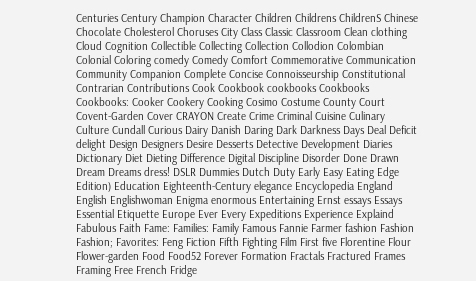Centuries Century Champion Character Children Childrens ChildrenS Chinese Chocolate Cholesterol Choruses City Class Classic Classroom Clean clothing Cloud Cognition Collectible Collecting Collection Collodion Colombian Colonial Coloring comedy Comedy Comfort Commemorative Communication Community Companion Complete Concise Connoisseurship Constitutional Contrarian Contributions Cook Cookbook cookbooks Cookbooks Cookbooks: Cooker Cookery Cooking Cosimo Costume County Court Covent-Garden Cover CRAYON Create Crime Criminal Cuisine Culinary Culture Cundall Curious Dairy Danish Daring Dark Darkness Days Deal Deficit delight Design Designers Desire Desserts Detective Development Diaries Dictionary Diet Dieting Difference Digital Discipline Disorder Done Drawn Dream Dreams dress! DSLR Dummies Dutch Duty Early Easy Eating Edge Edition) Education Eighteenth-Century elegance Encyclopedia England English Englishwoman Enigma enormous Entertaining Ernst essays Essays Essential Etiquette Europe Ever Every Expeditions Experience Explaind Fabulous Faith Fame: Families: Family Famous Fannie Farmer fashion Fashion Fashion; Favorites: Feng Fiction Fifth Fighting Film First five Florentine Flour Flower-garden Food Food52 Forever Formation Fractals Fractured Frames Framing Free French Fridge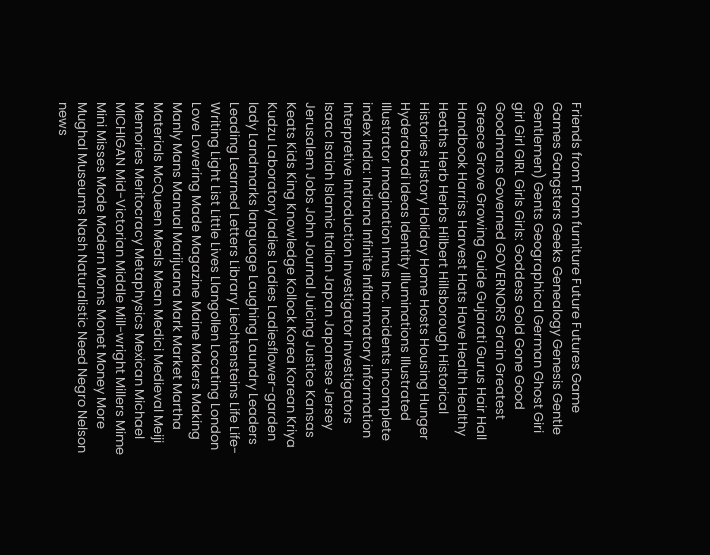Friends from From furniture Future Futures Game Games Gangsters Geeks Genealogy Genesis Gentle Gentlemen) Gents Geographical German Ghost Giri girl Girl GIRL Girls Girls: Goddess Gold Gone Good Goodmans Governed GOVERNORS Grain Greatest Greece Grove Growing Guide Gujarati Gurus Hair Hall Handbook Harriss Harvest Hats Have Health Healthy Heaths Herb Herbs Hilbert Hillsborough Historical Histories History Holiday Home Hosts Housing Hunger Hyderabadi Ideas Identity Illuminations Illustrated Illustrator Imagination Imus Inc. Incidents incomplete index India: Indiana Infinite Inflammatory information Interpretive Introduction Investigator Investigators Isaac Isaiah Islamic Italian Japan Japanese Jersey Jerusalem Jobs John Journal Juicing Justice Kansas Keats Kids King Knowledge Kollock Korea Korean Kriya Kudzu Laboratory ladies Ladies Ladiesflower-garden lady Landmarks language Laughing Laundry Leaders Leading Learned Letters Library Liechtensteins Life Life-Writing Light List Little Lives Llangollen Locating London Love Lowering Made Magazine Maine Makers Making Manly Mans Manual Marijuana Mark Market Martha Materials McQueen Meals Mean Medici Medieval Meiji Memories Meritocracy Metaphysics Mexican Michael MICHIGAN Mid-Victorian Middle Mill-wright Millers Mime Mini Misses Mode Modern Moms Monet Money More Mughal Museums Nash Naturalistic Need Negro Nelson news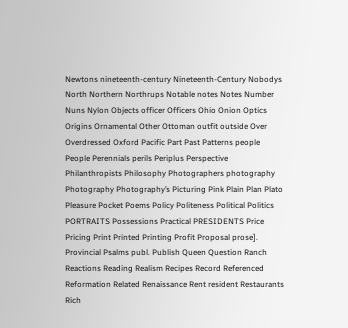Newtons nineteenth-century Nineteenth-Century Nobodys North Northern Northrups Notable notes Notes Number Nuns Nylon Objects officer Officers Ohio Onion Optics Origins Ornamental Other Ottoman outfit outside Over Overdressed Oxford Pacific Part Past Patterns people People Perennials perils Periplus Perspective Philanthropists Philosophy Photographers photography Photography Photography’s Picturing Pink Plain Plan Plato Pleasure Pocket Poems Policy Politeness Political Politics PORTRAITS Possessions Practical PRESIDENTS Price Pricing Print Printed Printing Profit Proposal prose]. Provincial Psalms publ. Publish Queen Question Ranch Reactions Reading Realism Recipes Record Referenced Reformation Related Renaissance Rent resident Restaurants Rich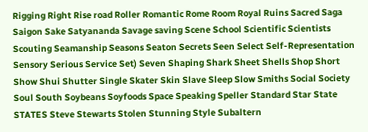Rigging Right Rise road Roller Romantic Rome Room Royal Ruins Sacred Saga Saigon Sake Satyananda Savage saving Scene School Scientific Scientists Scouting Seamanship Seasons Seaton Secrets Seen Select Self-Representation Sensory Serious Service Set) Seven Shaping Shark Sheet Shells Shop Short Show Shui Shutter Single Skater Skin Slave Sleep Slow Smiths Social Society Soul South Soybeans Soyfoods Space Speaking Speller Standard Star State STATES Steve Stewarts Stolen Stunning Style Subaltern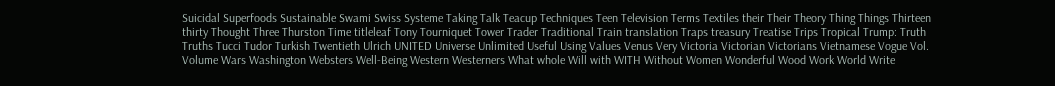Suicidal Superfoods Sustainable Swami Swiss Systeme Taking Talk Teacup Techniques Teen Television Terms Textiles their Their Theory Thing Things Thirteen thirty Thought Three Thurston Time titleleaf Tony Tourniquet Tower Trader Traditional Train translation Traps treasury Treatise Trips Tropical Trump: Truth Truths Tucci Tudor Turkish Twentieth Ulrich UNITED Universe Unlimited Useful Using Values Venus Very Victoria Victorian Victorians Vietnamese Vogue Vol. Volume Wars Washington Websters Well-Being Western Westerners What whole Will with WITH Without Women Wonderful Wood Work World Write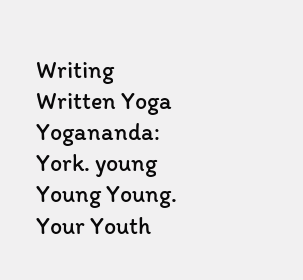Writing Written Yoga Yogananda: York. young Young Young. Your Youth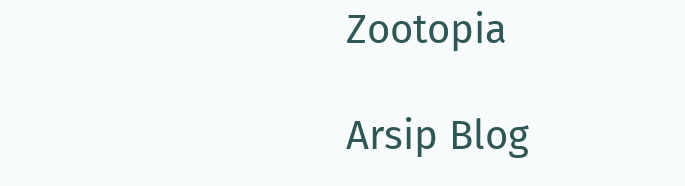Zootopia

Arsip Blog